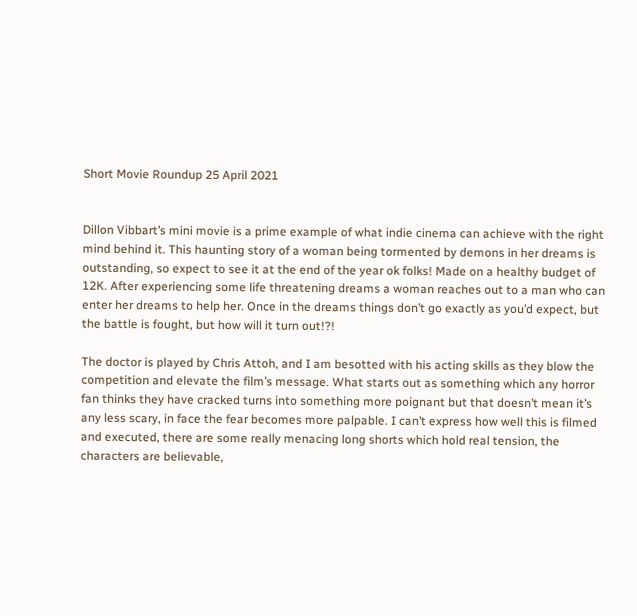Short Movie Roundup 25 April 2021


Dillon Vibbart’s mini movie is a prime example of what indie cinema can achieve with the right mind behind it. This haunting story of a woman being tormented by demons in her dreams is outstanding, so expect to see it at the end of the year ok folks! Made on a healthy budget of 12K. After experiencing some life threatening dreams a woman reaches out to a man who can enter her dreams to help her. Once in the dreams things don’t go exactly as you’d expect, but the battle is fought, but how will it turn out!?!

The doctor is played by Chris Attoh, and I am besotted with his acting skills as they blow the competition and elevate the film’s message. What starts out as something which any horror fan thinks they have cracked turns into something more poignant but that doesn’t mean it’s any less scary, in face the fear becomes more palpable. I can’t express how well this is filmed and executed, there are some really menacing long shorts which hold real tension, the characters are believable,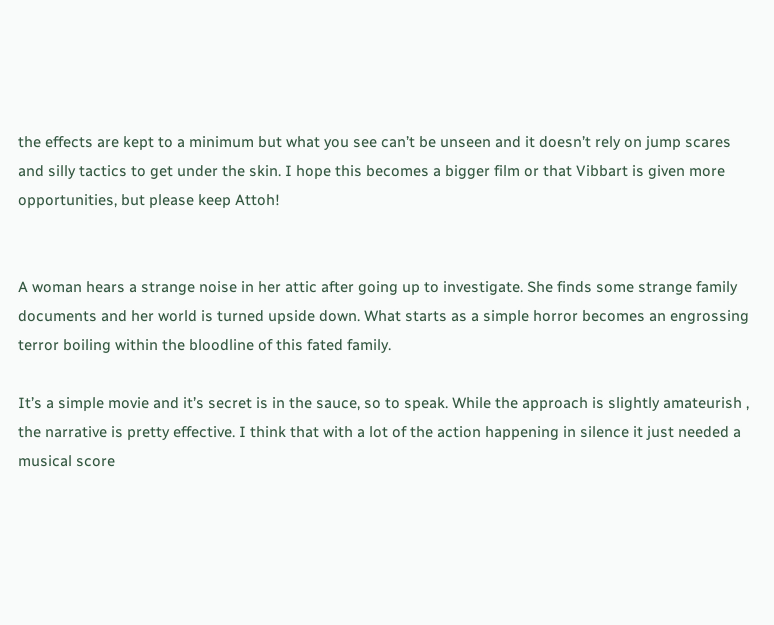the effects are kept to a minimum but what you see can’t be unseen and it doesn’t rely on jump scares and silly tactics to get under the skin. I hope this becomes a bigger film or that Vibbart is given more opportunities, but please keep Attoh!


A woman hears a strange noise in her attic after going up to investigate. She finds some strange family documents and her world is turned upside down. What starts as a simple horror becomes an engrossing terror boiling within the bloodline of this fated family.

It’s a simple movie and it’s secret is in the sauce, so to speak. While the approach is slightly amateurish , the narrative is pretty effective. I think that with a lot of the action happening in silence it just needed a musical score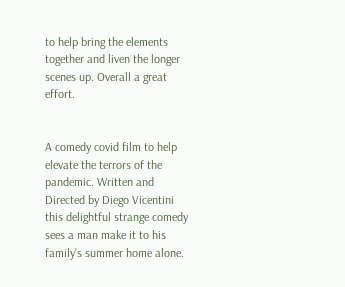to help bring the elements together and liven the longer scenes up. Overall a great effort.


A comedy covid film to help elevate the terrors of the pandemic. Written and Directed by Diego Vicentini this delightful strange comedy sees a man make it to his family’s summer home alone.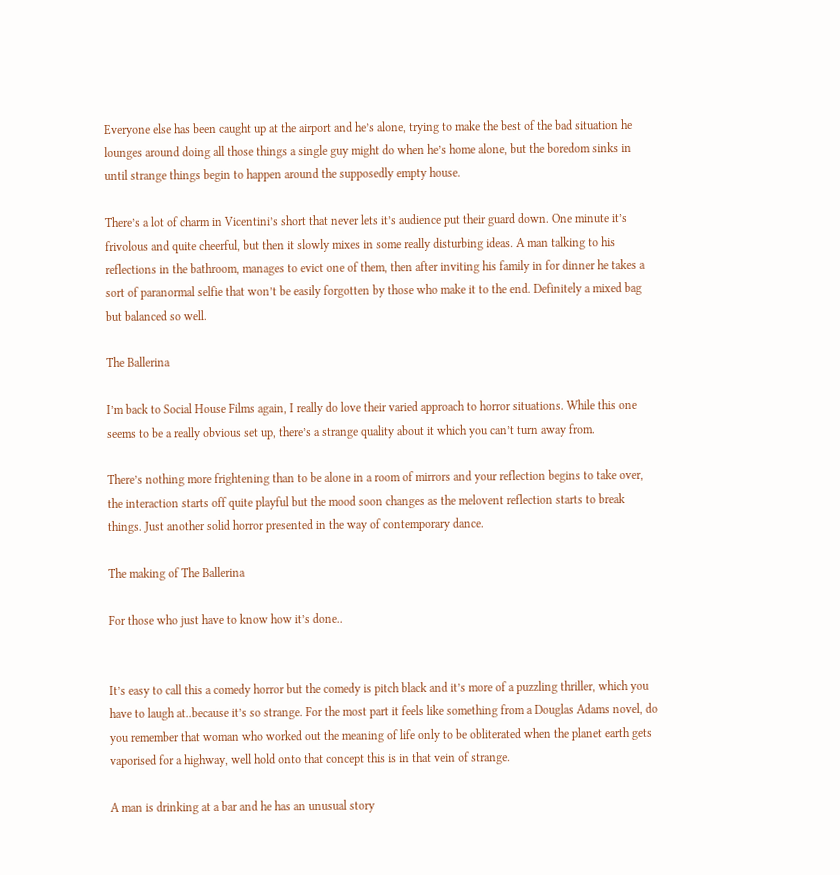Everyone else has been caught up at the airport and he’s alone, trying to make the best of the bad situation he lounges around doing all those things a single guy might do when he’s home alone, but the boredom sinks in until strange things begin to happen around the supposedly empty house.

There’s a lot of charm in Vicentini’s short that never lets it’s audience put their guard down. One minute it’s frivolous and quite cheerful, but then it slowly mixes in some really disturbing ideas. A man talking to his reflections in the bathroom, manages to evict one of them, then after inviting his family in for dinner he takes a sort of paranormal selfie that won’t be easily forgotten by those who make it to the end. Definitely a mixed bag but balanced so well.

The Ballerina

I’m back to Social House Films again, I really do love their varied approach to horror situations. While this one seems to be a really obvious set up, there’s a strange quality about it which you can’t turn away from.

There’s nothing more frightening than to be alone in a room of mirrors and your reflection begins to take over, the interaction starts off quite playful but the mood soon changes as the melovent reflection starts to break things. Just another solid horror presented in the way of contemporary dance.

The making of The Ballerina

For those who just have to know how it’s done..


It’s easy to call this a comedy horror but the comedy is pitch black and it’s more of a puzzling thriller, which you have to laugh at..because it’s so strange. For the most part it feels like something from a Douglas Adams novel, do you remember that woman who worked out the meaning of life only to be obliterated when the planet earth gets vaporised for a highway, well hold onto that concept this is in that vein of strange.

A man is drinking at a bar and he has an unusual story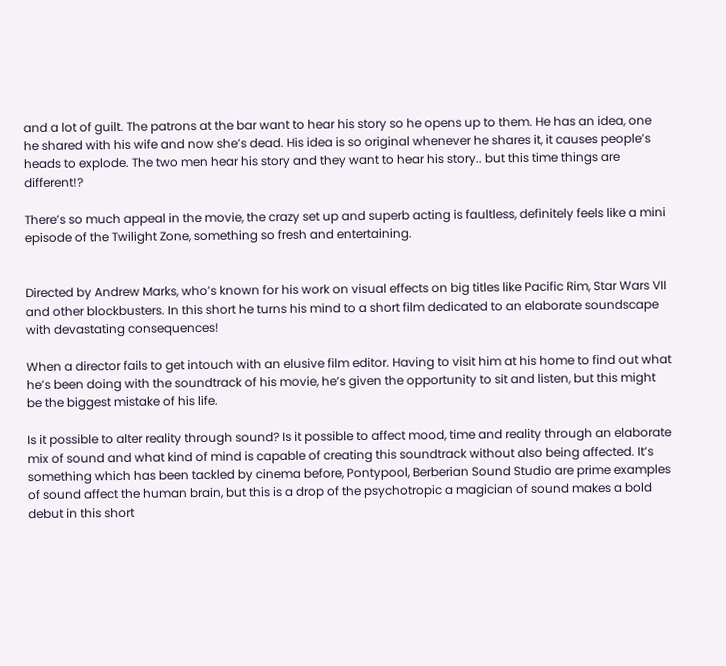and a lot of guilt. The patrons at the bar want to hear his story so he opens up to them. He has an idea, one he shared with his wife and now she’s dead. His idea is so original whenever he shares it, it causes people’s heads to explode. The two men hear his story and they want to hear his story.. but this time things are different!?

There’s so much appeal in the movie, the crazy set up and superb acting is faultless, definitely feels like a mini episode of the Twilight Zone, something so fresh and entertaining.


Directed by Andrew Marks, who’s known for his work on visual effects on big titles like Pacific Rim, Star Wars VII and other blockbusters. In this short he turns his mind to a short film dedicated to an elaborate soundscape with devastating consequences!

When a director fails to get intouch with an elusive film editor. Having to visit him at his home to find out what he’s been doing with the soundtrack of his movie, he’s given the opportunity to sit and listen, but this might be the biggest mistake of his life.

Is it possible to alter reality through sound? Is it possible to affect mood, time and reality through an elaborate mix of sound and what kind of mind is capable of creating this soundtrack without also being affected. It’s something which has been tackled by cinema before, Pontypool, Berberian Sound Studio are prime examples of sound affect the human brain, but this is a drop of the psychotropic a magician of sound makes a bold debut in this short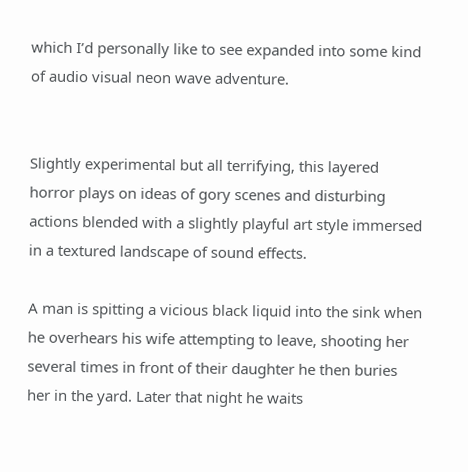which I’d personally like to see expanded into some kind of audio visual neon wave adventure.


Slightly experimental but all terrifying, this layered horror plays on ideas of gory scenes and disturbing actions blended with a slightly playful art style immersed in a textured landscape of sound effects.

A man is spitting a vicious black liquid into the sink when he overhears his wife attempting to leave, shooting her several times in front of their daughter he then buries her in the yard. Later that night he waits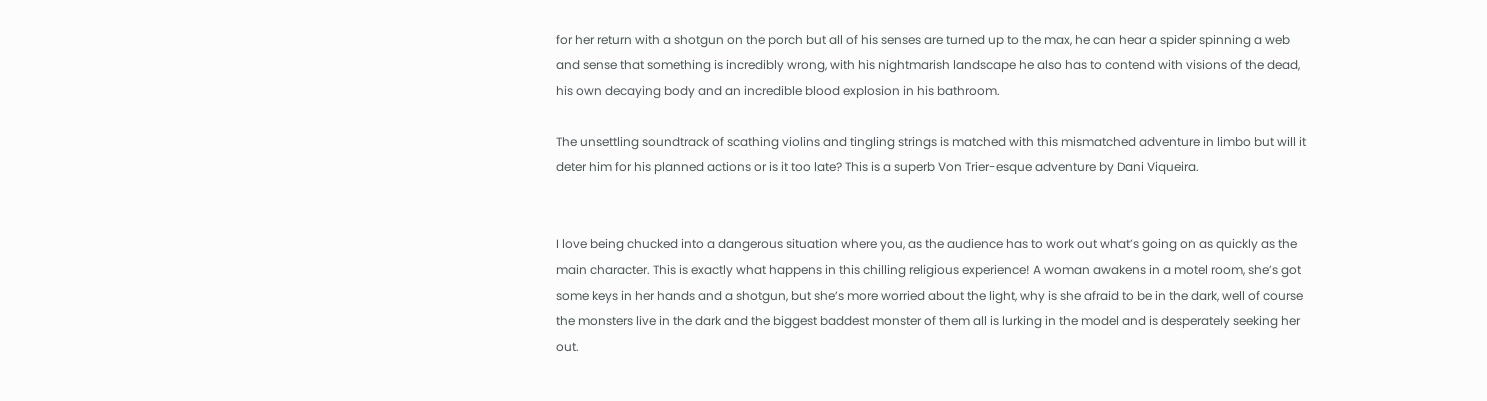for her return with a shotgun on the porch but all of his senses are turned up to the max, he can hear a spider spinning a web and sense that something is incredibly wrong, with his nightmarish landscape he also has to contend with visions of the dead, his own decaying body and an incredible blood explosion in his bathroom.

The unsettling soundtrack of scathing violins and tingling strings is matched with this mismatched adventure in limbo but will it deter him for his planned actions or is it too late? This is a superb Von Trier-esque adventure by Dani Viqueira.


I love being chucked into a dangerous situation where you, as the audience has to work out what’s going on as quickly as the main character. This is exactly what happens in this chilling religious experience! A woman awakens in a motel room, she’s got some keys in her hands and a shotgun, but she’s more worried about the light, why is she afraid to be in the dark, well of course the monsters live in the dark and the biggest baddest monster of them all is lurking in the model and is desperately seeking her out.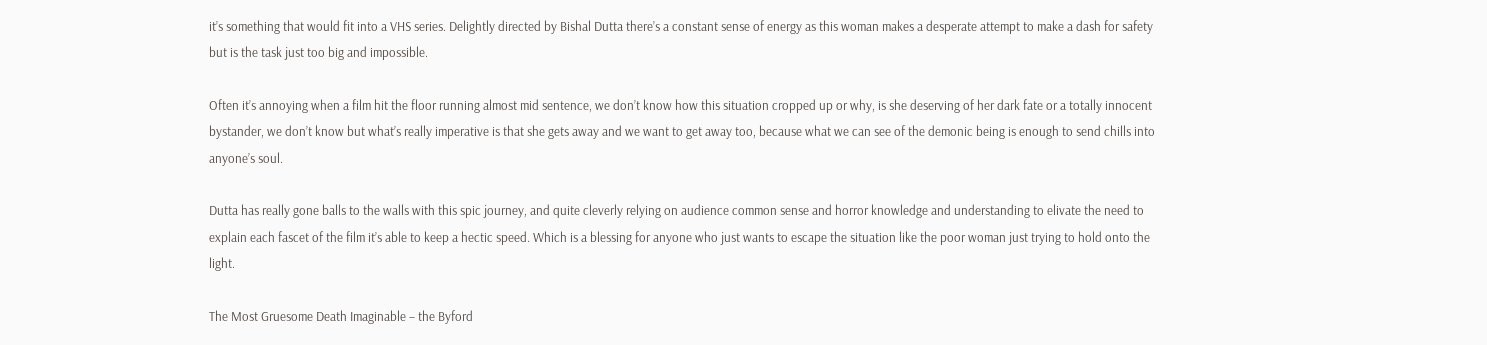it’s something that would fit into a VHS series. Delightly directed by Bishal Dutta there’s a constant sense of energy as this woman makes a desperate attempt to make a dash for safety but is the task just too big and impossible.

Often it’s annoying when a film hit the floor running almost mid sentence, we don’t know how this situation cropped up or why, is she deserving of her dark fate or a totally innocent bystander, we don’t know but what’s really imperative is that she gets away and we want to get away too, because what we can see of the demonic being is enough to send chills into anyone’s soul.

Dutta has really gone balls to the walls with this spic journey, and quite cleverly relying on audience common sense and horror knowledge and understanding to elivate the need to explain each fascet of the film it’s able to keep a hectic speed. Which is a blessing for anyone who just wants to escape the situation like the poor woman just trying to hold onto the light.

The Most Gruesome Death Imaginable – the Byford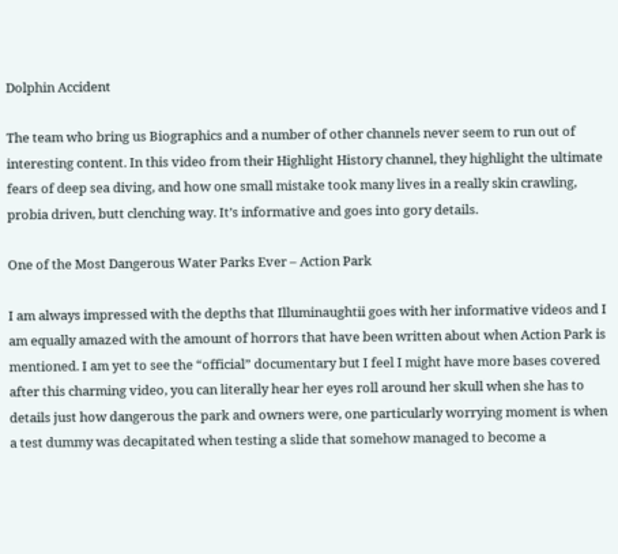Dolphin Accident

The team who bring us Biographics and a number of other channels never seem to run out of interesting content. In this video from their Highlight History channel, they highlight the ultimate fears of deep sea diving, and how one small mistake took many lives in a really skin crawling, probia driven, butt clenching way. It’s informative and goes into gory details.

One of the Most Dangerous Water Parks Ever – Action Park

I am always impressed with the depths that Illuminaughtii goes with her informative videos and I am equally amazed with the amount of horrors that have been written about when Action Park is mentioned. I am yet to see the “official” documentary but I feel I might have more bases covered after this charming video, you can literally hear her eyes roll around her skull when she has to details just how dangerous the park and owners were, one particularly worrying moment is when a test dummy was decapitated when testing a slide that somehow managed to become a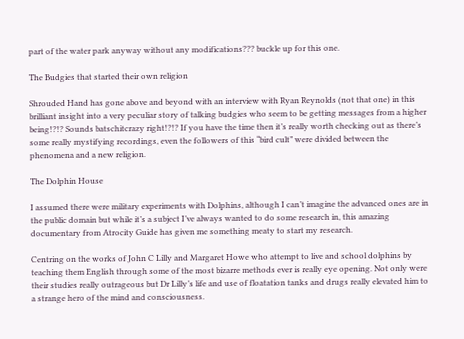part of the water park anyway without any modifications??? buckle up for this one.

The Budgies that started their own religion

Shrouded Hand has gone above and beyond with an interview with Ryan Reynolds (not that one) in this brilliant insight into a very peculiar story of talking budgies who seem to be getting messages from a higher being!?!? Sounds batschitcrazy right!?!? If you have the time then it’s really worth checking out as there’s some really mystifying recordings, even the followers of this “bird cult” were divided between the phenomena and a new religion.

The Dolphin House

I assumed there were military experiments with Dolphins, although I can’t imagine the advanced ones are in the public domain but while it’s a subject I’ve always wanted to do some research in, this amazing documentary from Atrocity Guide has given me something meaty to start my research.

Centring on the works of John C Lilly and Margaret Howe who attempt to live and school dolphins by teaching them English through some of the most bizarre methods ever is really eye opening. Not only were their studies really outrageous but Dr Lilly’s life and use of floatation tanks and drugs really elevated him to a strange hero of the mind and consciousness.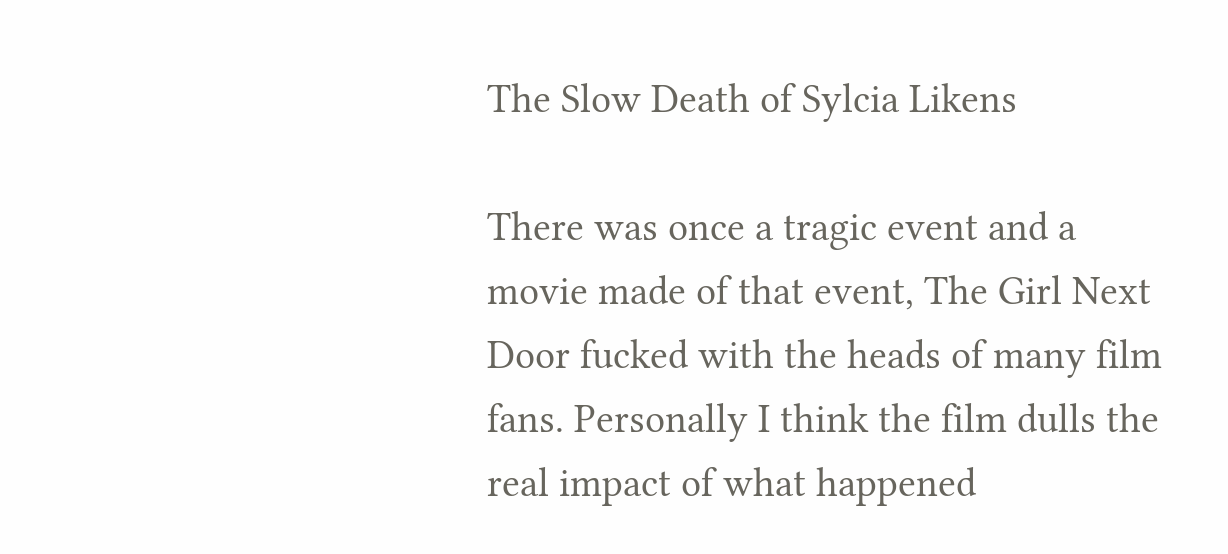The Slow Death of Sylcia Likens

There was once a tragic event and a movie made of that event, The Girl Next Door fucked with the heads of many film fans. Personally I think the film dulls the real impact of what happened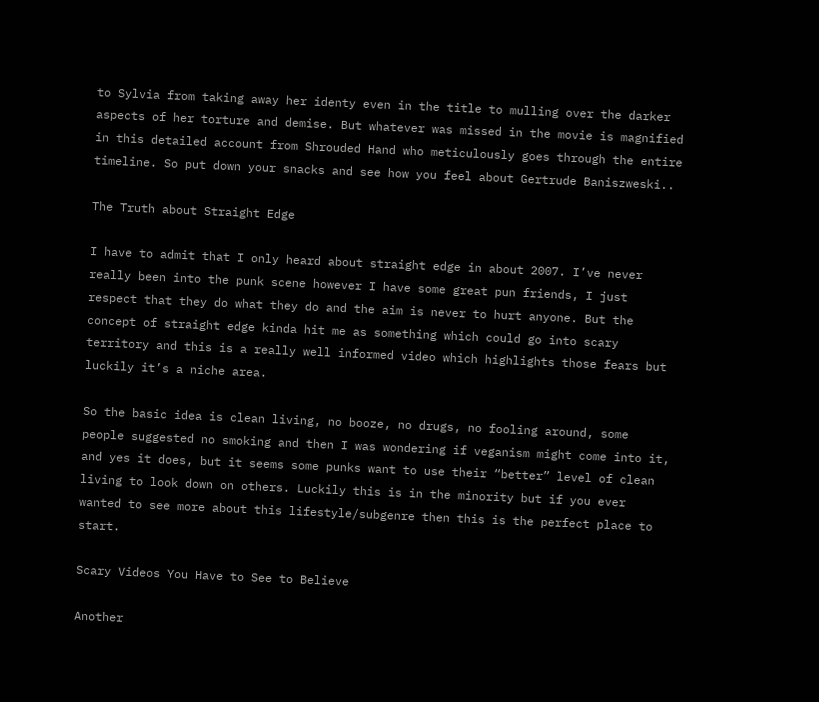to Sylvia from taking away her identy even in the title to mulling over the darker aspects of her torture and demise. But whatever was missed in the movie is magnified in this detailed account from Shrouded Hand who meticulously goes through the entire timeline. So put down your snacks and see how you feel about Gertrude Baniszweski..

The Truth about Straight Edge

I have to admit that I only heard about straight edge in about 2007. I’ve never really been into the punk scene however I have some great pun friends, I just respect that they do what they do and the aim is never to hurt anyone. But the concept of straight edge kinda hit me as something which could go into scary territory and this is a really well informed video which highlights those fears but luckily it’s a niche area.

So the basic idea is clean living, no booze, no drugs, no fooling around, some people suggested no smoking and then I was wondering if veganism might come into it, and yes it does, but it seems some punks want to use their “better” level of clean living to look down on others. Luckily this is in the minority but if you ever wanted to see more about this lifestyle/subgenre then this is the perfect place to start.

Scary Videos You Have to See to Believe

Another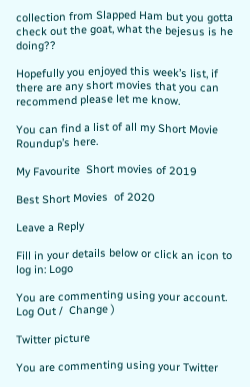collection from Slapped Ham but you gotta check out the goat, what the bejesus is he doing??

Hopefully you enjoyed this week’s list, if there are any short movies that you can recommend please let me know.

You can find a list of all my Short Movie Roundup’s here.

My Favourite  Short movies of 2019

Best Short Movies  of 2020

Leave a Reply

Fill in your details below or click an icon to log in: Logo

You are commenting using your account. Log Out /  Change )

Twitter picture

You are commenting using your Twitter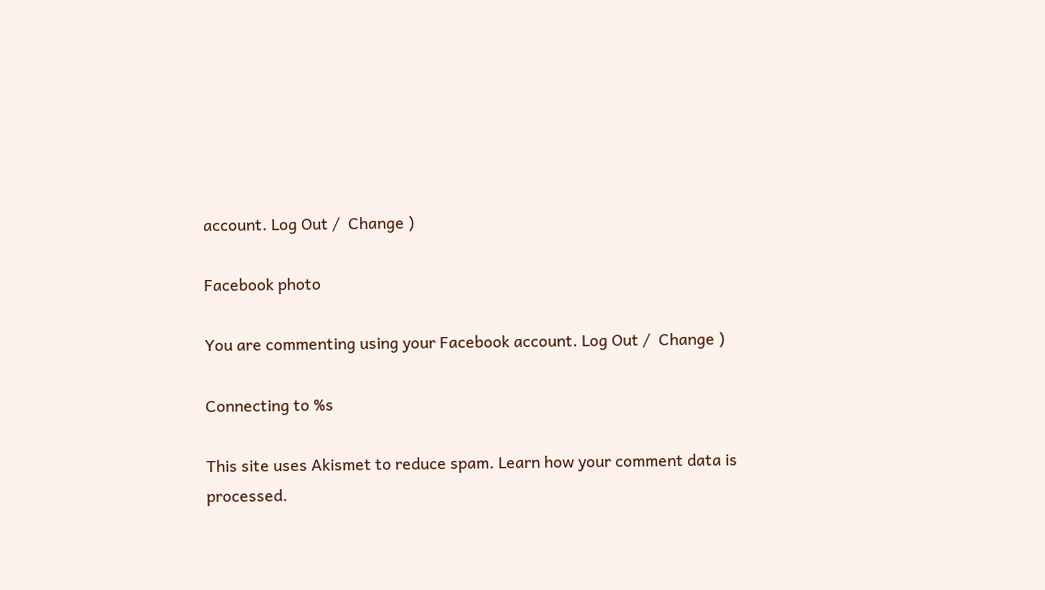account. Log Out /  Change )

Facebook photo

You are commenting using your Facebook account. Log Out /  Change )

Connecting to %s

This site uses Akismet to reduce spam. Learn how your comment data is processed.